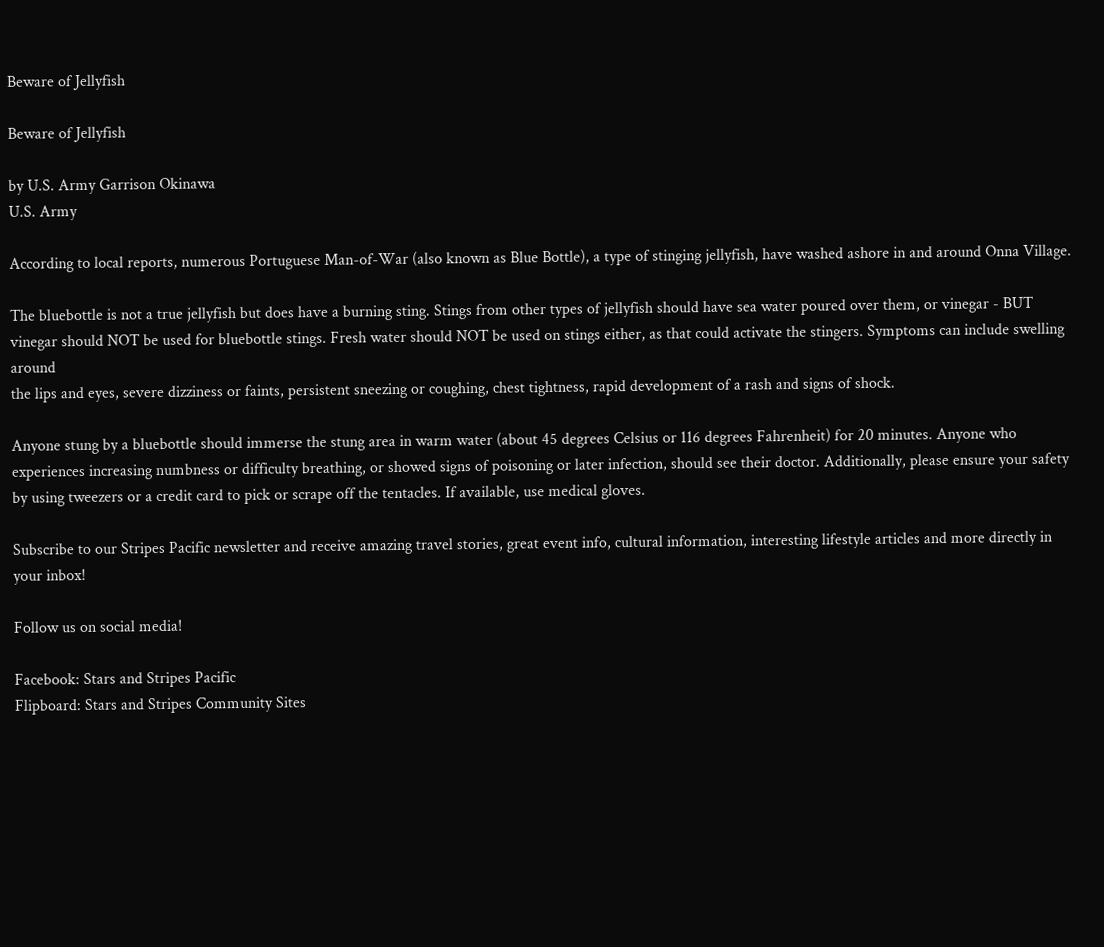Beware of Jellyfish

Beware of Jellyfish

by U.S. Army Garrison Okinawa
U.S. Army

According to local reports, numerous Portuguese Man-of-War (also known as Blue Bottle), a type of stinging jellyfish, have washed ashore in and around Onna Village.

The bluebottle is not a true jellyfish but does have a burning sting. Stings from other types of jellyfish should have sea water poured over them, or vinegar - BUT vinegar should NOT be used for bluebottle stings. Fresh water should NOT be used on stings either, as that could activate the stingers. Symptoms can include swelling around
the lips and eyes, severe dizziness or faints, persistent sneezing or coughing, chest tightness, rapid development of a rash and signs of shock.

Anyone stung by a bluebottle should immerse the stung area in warm water (about 45 degrees Celsius or 116 degrees Fahrenheit) for 20 minutes. Anyone who experiences increasing numbness or difficulty breathing, or showed signs of poisoning or later infection, should see their doctor. Additionally, please ensure your safety by using tweezers or a credit card to pick or scrape off the tentacles. If available, use medical gloves.

Subscribe to our Stripes Pacific newsletter and receive amazing travel stories, great event info, cultural information, interesting lifestyle articles and more directly in your inbox!

Follow us on social media!

Facebook: Stars and Stripes Pacific
Flipboard: Stars and Stripes Community Sites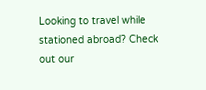Looking to travel while stationed abroad? Check out our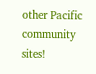other Pacific community sites!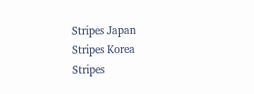Stripes Japan
Stripes Korea
Stripes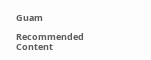Guam

Recommended Content